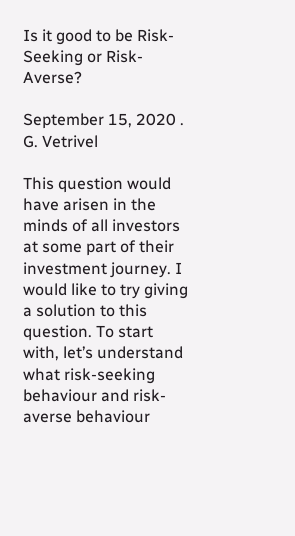Is it good to be Risk-Seeking or Risk-Averse?

September 15, 2020 . G. Vetrivel

This question would have arisen in the minds of all investors at some part of their investment journey. I would like to try giving a solution to this question. To start with, let’s understand what risk-seeking behaviour and risk-averse behaviour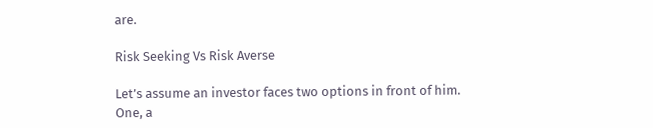are.

Risk Seeking Vs Risk Averse

Let’s assume an investor faces two options in front of him. One, a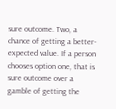sure outcome. Two, a chance of getting a better-expected value. If a person chooses option one, that is sure outcome over a gamble of getting the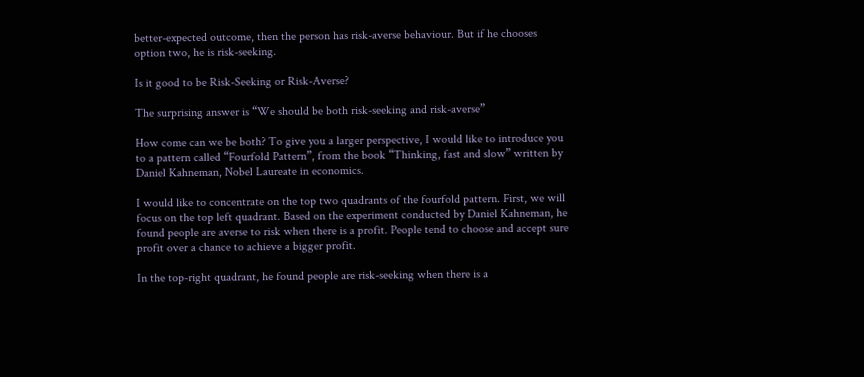better-expected outcome, then the person has risk-averse behaviour. But if he chooses option two, he is risk-seeking.

Is it good to be Risk-Seeking or Risk-Averse?

The surprising answer is “We should be both risk-seeking and risk-averse”

How come can we be both? To give you a larger perspective, I would like to introduce you to a pattern called “Fourfold Pattern”, from the book “Thinking, fast and slow” written by Daniel Kahneman, Nobel Laureate in economics.

I would like to concentrate on the top two quadrants of the fourfold pattern. First, we will focus on the top left quadrant. Based on the experiment conducted by Daniel Kahneman, he found people are averse to risk when there is a profit. People tend to choose and accept sure profit over a chance to achieve a bigger profit.

In the top-right quadrant, he found people are risk-seeking when there is a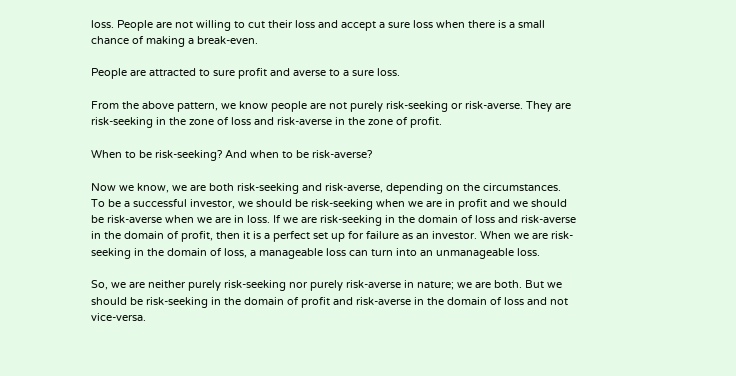loss. People are not willing to cut their loss and accept a sure loss when there is a small chance of making a break-even.

People are attracted to sure profit and averse to a sure loss.

From the above pattern, we know people are not purely risk-seeking or risk-averse. They are risk-seeking in the zone of loss and risk-averse in the zone of profit.

When to be risk-seeking? And when to be risk-averse?

Now we know, we are both risk-seeking and risk-averse, depending on the circumstances. To be a successful investor, we should be risk-seeking when we are in profit and we should be risk-averse when we are in loss. If we are risk-seeking in the domain of loss and risk-averse in the domain of profit, then it is a perfect set up for failure as an investor. When we are risk-seeking in the domain of loss, a manageable loss can turn into an unmanageable loss.

So, we are neither purely risk-seeking nor purely risk-averse in nature; we are both. But we should be risk-seeking in the domain of profit and risk-averse in the domain of loss and not vice-versa.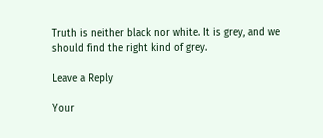Truth is neither black nor white. It is grey, and we should find the right kind of grey.

Leave a Reply

Your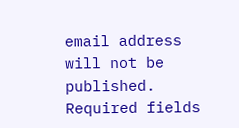email address will not be published. Required fields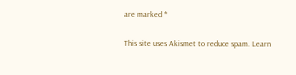are marked *

This site uses Akismet to reduce spam. Learn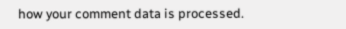how your comment data is processed.